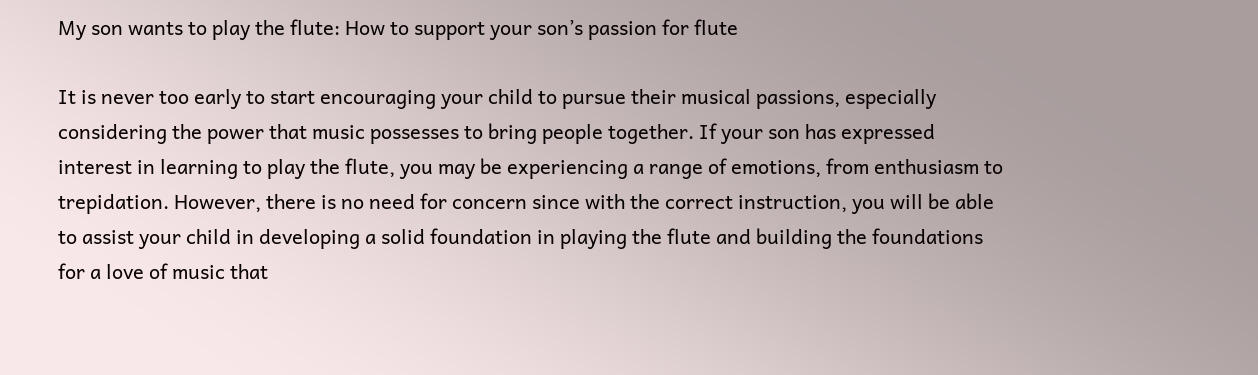My son wants to play the flute: How to support your son’s passion for flute

It is never too early to start encouraging your child to pursue their musical passions, especially considering the power that music possesses to bring people together. If your son has expressed interest in learning to play the flute, you may be experiencing a range of emotions, from enthusiasm to trepidation. However, there is no need for concern since with the correct instruction, you will be able to assist your child in developing a solid foundation in playing the flute and building the foundations for a love of music that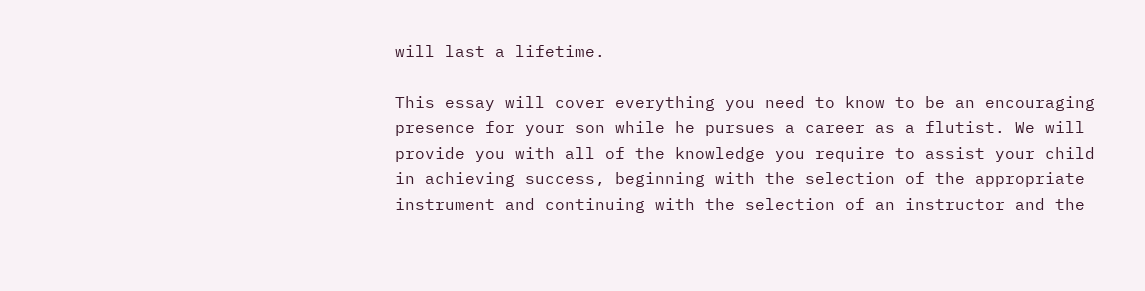will last a lifetime.

This essay will cover everything you need to know to be an encouraging presence for your son while he pursues a career as a flutist. We will provide you with all of the knowledge you require to assist your child in achieving success, beginning with the selection of the appropriate instrument and continuing with the selection of an instructor and the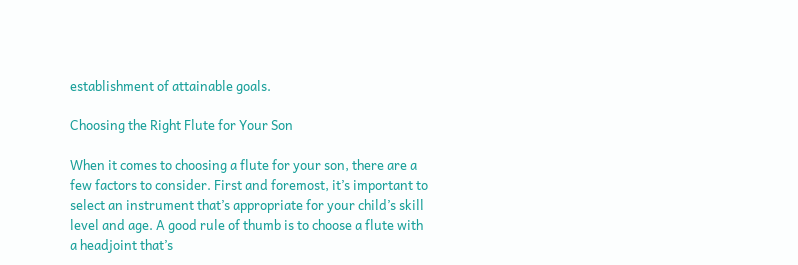establishment of attainable goals.

Choosing the Right Flute for Your Son

When it comes to choosing a flute for your son, there are a few factors to consider. First and foremost, it’s important to select an instrument that’s appropriate for your child’s skill level and age. A good rule of thumb is to choose a flute with a headjoint that’s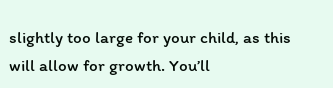slightly too large for your child, as this will allow for growth. You’ll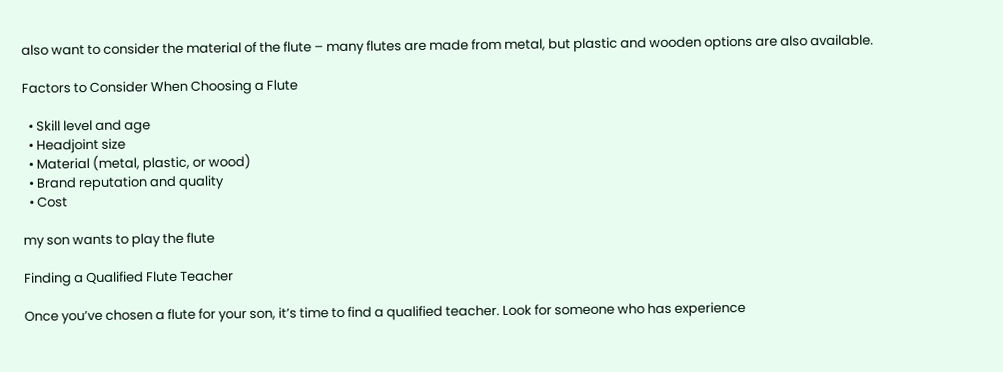also want to consider the material of the flute – many flutes are made from metal, but plastic and wooden options are also available.

Factors to Consider When Choosing a Flute

  • Skill level and age
  • Headjoint size
  • Material (metal, plastic, or wood)
  • Brand reputation and quality
  • Cost

my son wants to play the flute

Finding a Qualified Flute Teacher

Once you’ve chosen a flute for your son, it’s time to find a qualified teacher. Look for someone who has experience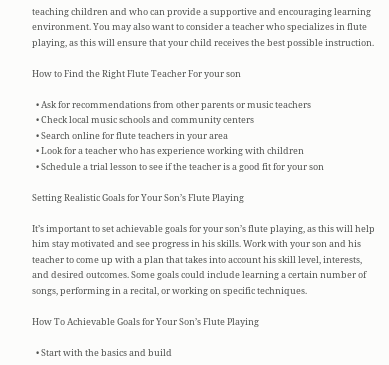teaching children and who can provide a supportive and encouraging learning environment. You may also want to consider a teacher who specializes in flute playing, as this will ensure that your child receives the best possible instruction.

How to Find the Right Flute Teacher For your son

  • Ask for recommendations from other parents or music teachers
  • Check local music schools and community centers
  • Search online for flute teachers in your area
  • Look for a teacher who has experience working with children
  • Schedule a trial lesson to see if the teacher is a good fit for your son

Setting Realistic Goals for Your Son’s Flute Playing

It’s important to set achievable goals for your son’s flute playing, as this will help him stay motivated and see progress in his skills. Work with your son and his teacher to come up with a plan that takes into account his skill level, interests, and desired outcomes. Some goals could include learning a certain number of songs, performing in a recital, or working on specific techniques.

How To Achievable Goals for Your Son’s Flute Playing

  • Start with the basics and build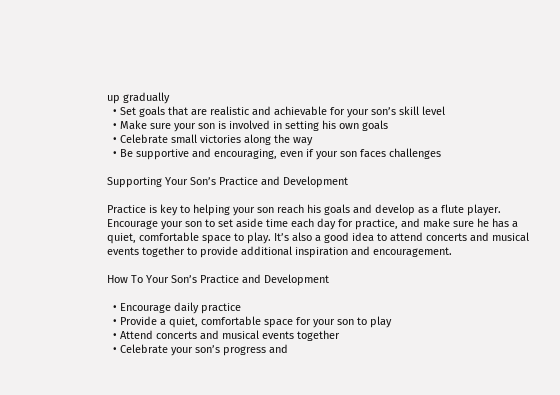up gradually
  • Set goals that are realistic and achievable for your son’s skill level
  • Make sure your son is involved in setting his own goals
  • Celebrate small victories along the way
  • Be supportive and encouraging, even if your son faces challenges

Supporting Your Son’s Practice and Development

Practice is key to helping your son reach his goals and develop as a flute player. Encourage your son to set aside time each day for practice, and make sure he has a quiet, comfortable space to play. It’s also a good idea to attend concerts and musical events together to provide additional inspiration and encouragement.

How To Your Son’s Practice and Development

  • Encourage daily practice
  • Provide a quiet, comfortable space for your son to play
  • Attend concerts and musical events together
  • Celebrate your son’s progress and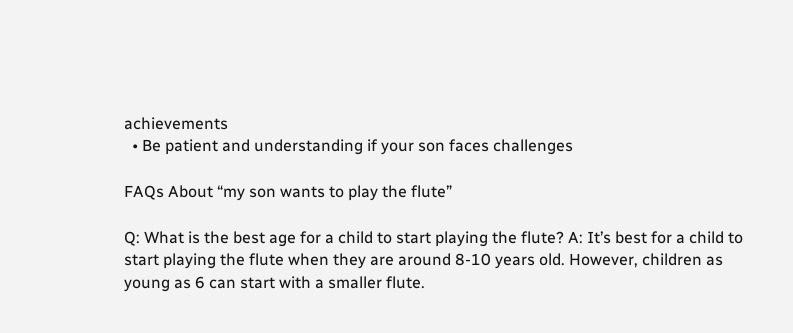achievements
  • Be patient and understanding if your son faces challenges

FAQs About “my son wants to play the flute”

Q: What is the best age for a child to start playing the flute? A: It’s best for a child to start playing the flute when they are around 8-10 years old. However, children as young as 6 can start with a smaller flute.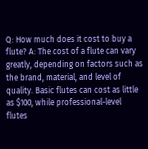Q: How much does it cost to buy a flute? A: The cost of a flute can vary greatly, depending on factors such as the brand, material, and level of quality. Basic flutes can cost as little as $100, while professional-level flutes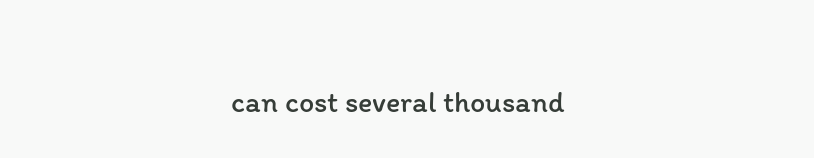can cost several thousand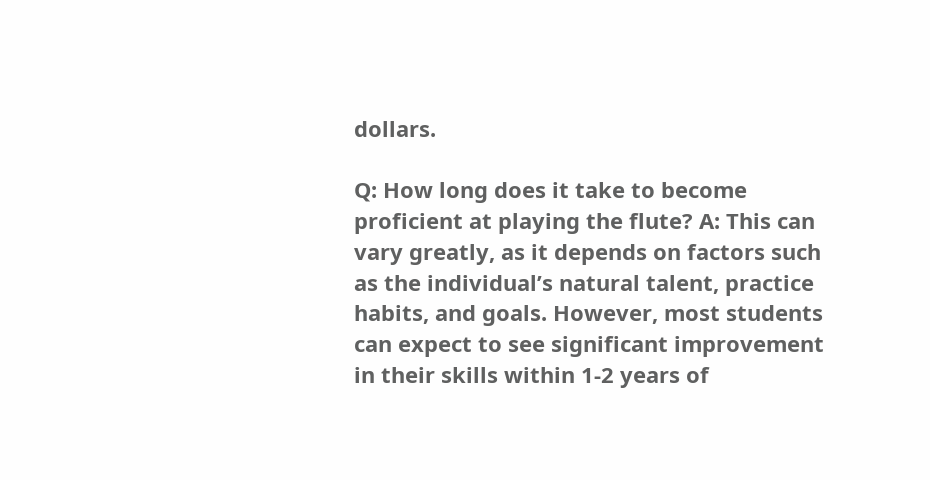dollars.

Q: How long does it take to become proficient at playing the flute? A: This can vary greatly, as it depends on factors such as the individual’s natural talent, practice habits, and goals. However, most students can expect to see significant improvement in their skills within 1-2 years of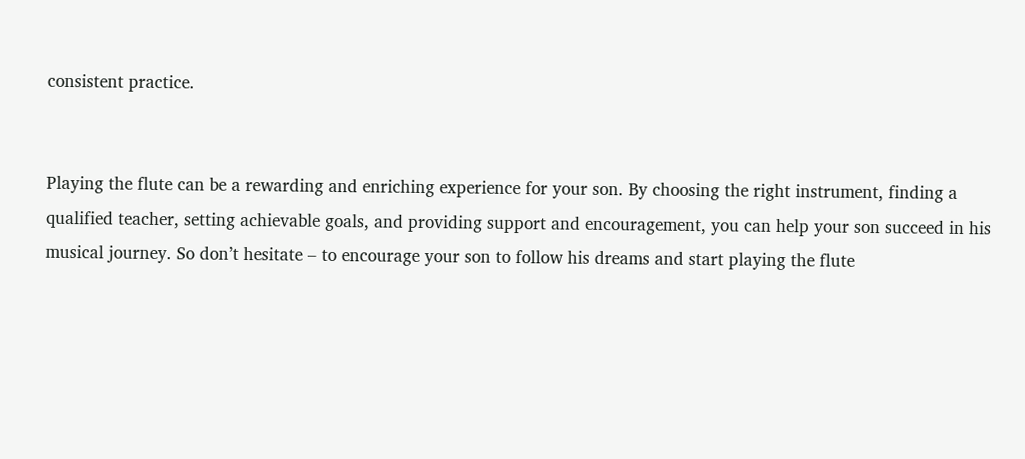consistent practice.


Playing the flute can be a rewarding and enriching experience for your son. By choosing the right instrument, finding a qualified teacher, setting achievable goals, and providing support and encouragement, you can help your son succeed in his musical journey. So don’t hesitate – to encourage your son to follow his dreams and start playing the flute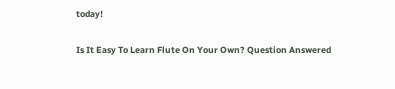today!

Is It Easy To Learn Flute On Your Own? Question Answered